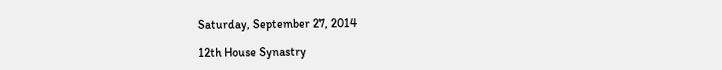Saturday, September 27, 2014

12th House Synastry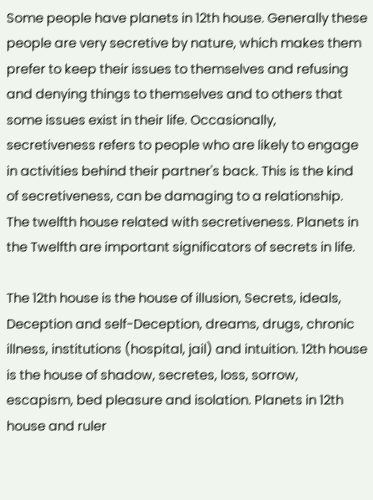Some people have planets in 12th house. Generally these people are very secretive by nature, which makes them prefer to keep their issues to themselves and refusing and denying things to themselves and to others that some issues exist in their life. Occasionally, secretiveness refers to people who are likely to engage in activities behind their partner's back. This is the kind of secretiveness, can be damaging to a relationship. The twelfth house related with secretiveness. Planets in the Twelfth are important significators of secrets in life.

The 12th house is the house of illusion, Secrets, ideals, Deception and self-Deception, dreams, drugs, chronic illness, institutions (hospital, jail) and intuition. 12th house is the house of shadow, secretes, loss, sorrow, escapism, bed pleasure and isolation. Planets in 12th house and ruler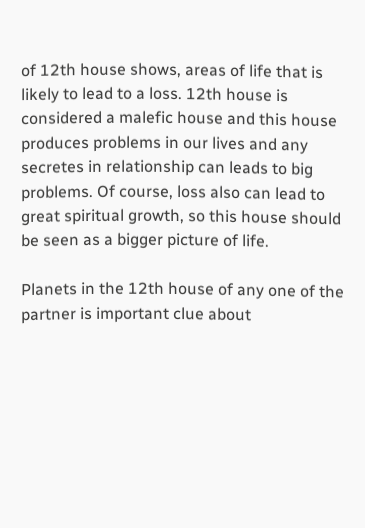of 12th house shows, areas of life that is likely to lead to a loss. 12th house is considered a malefic house and this house produces problems in our lives and any secretes in relationship can leads to big problems. Of course, loss also can lead to great spiritual growth, so this house should be seen as a bigger picture of life.

Planets in the 12th house of any one of the partner is important clue about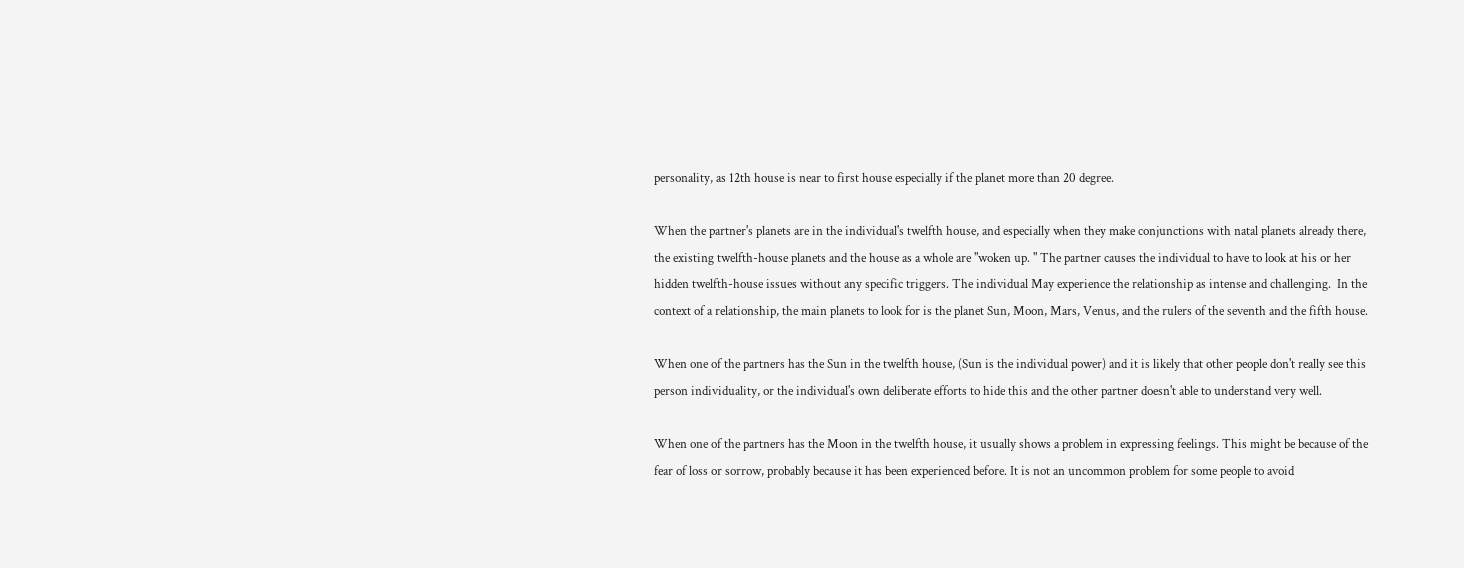personality, as 12th house is near to first house especially if the planet more than 20 degree.

When the partner's planets are in the individual's twelfth house, and especially when they make conjunctions with natal planets already there, the existing twelfth-house planets and the house as a whole are "woken up. " The partner causes the individual to have to look at his or her hidden twelfth-house issues without any specific triggers. The individual May experience the relationship as intense and challenging.  In the context of a relationship, the main planets to look for is the planet Sun, Moon, Mars, Venus, and the rulers of the seventh and the fifth house.

When one of the partners has the Sun in the twelfth house, (Sun is the individual power) and it is likely that other people don't really see this person individuality, or the individual's own deliberate efforts to hide this and the other partner doesn't able to understand very well.

When one of the partners has the Moon in the twelfth house, it usually shows a problem in expressing feelings. This might be because of the fear of loss or sorrow, probably because it has been experienced before. It is not an uncommon problem for some people to avoid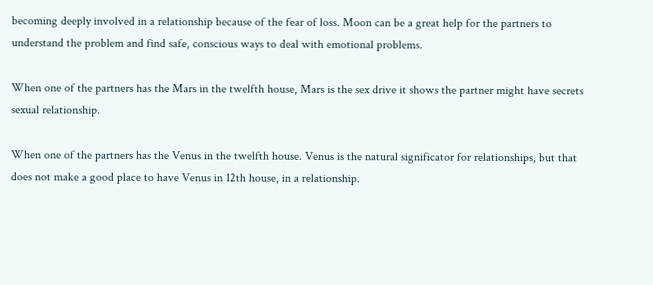becoming deeply involved in a relationship because of the fear of loss. Moon can be a great help for the partners to understand the problem and find safe, conscious ways to deal with emotional problems.

When one of the partners has the Mars in the twelfth house, Mars is the sex drive it shows the partner might have secrets sexual relationship.

When one of the partners has the Venus in the twelfth house. Venus is the natural significator for relationships, but that does not make a good place to have Venus in 12th house, in a relationship.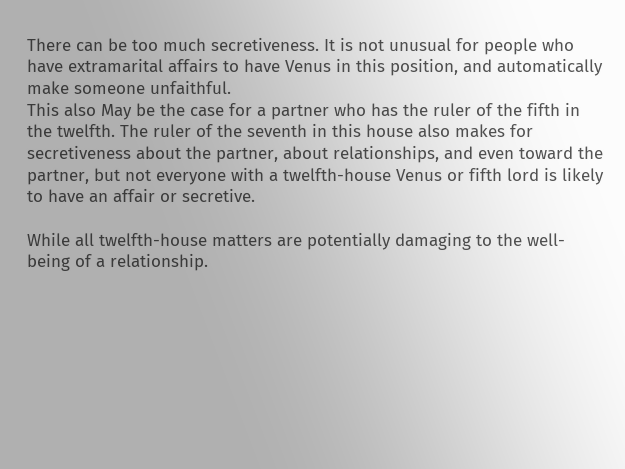There can be too much secretiveness. It is not unusual for people who have extramarital affairs to have Venus in this position, and automatically make someone unfaithful.
This also May be the case for a partner who has the ruler of the fifth in the twelfth. The ruler of the seventh in this house also makes for secretiveness about the partner, about relationships, and even toward the partner, but not everyone with a twelfth-house Venus or fifth lord is likely to have an affair or secretive.

While all twelfth-house matters are potentially damaging to the well-being of a relationship.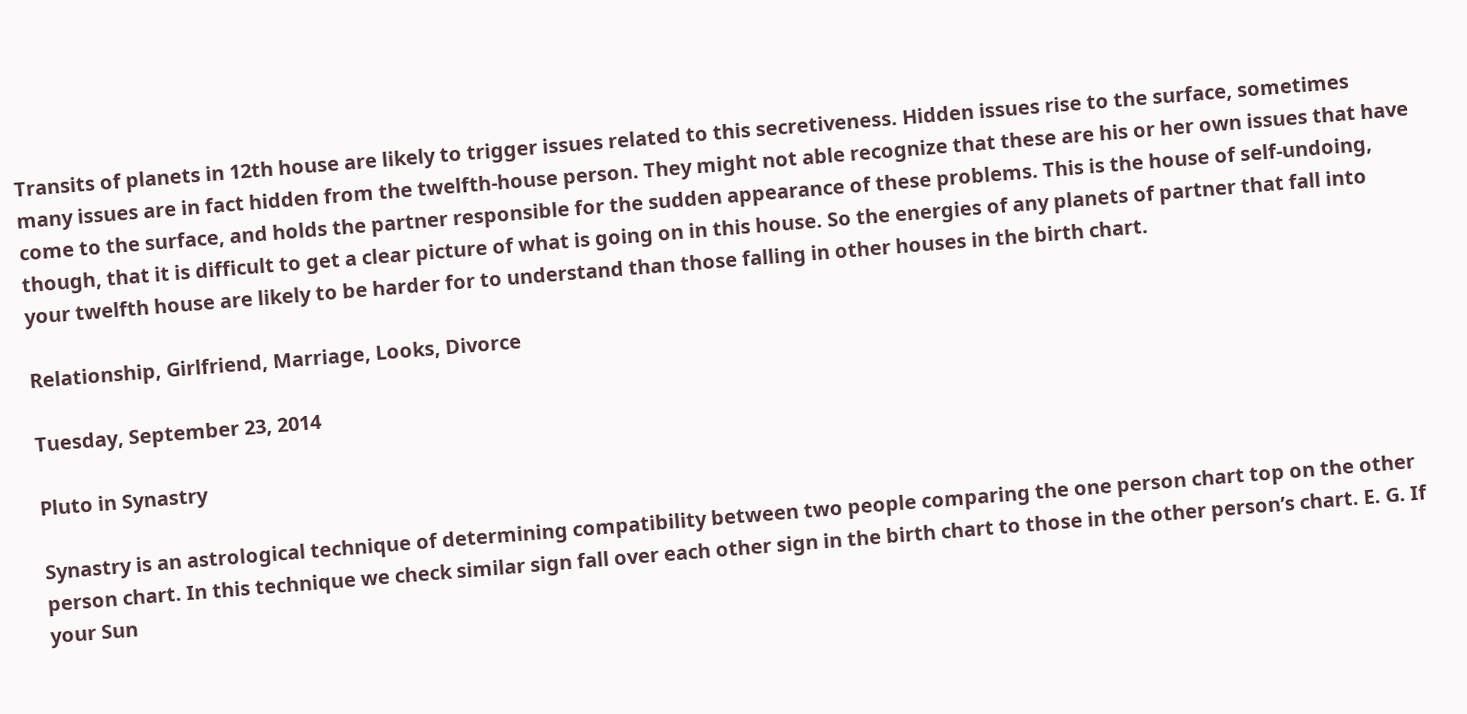Transits of planets in 12th house are likely to trigger issues related to this secretiveness. Hidden issues rise to the surface, sometimes many issues are in fact hidden from the twelfth-house person. They might not able recognize that these are his or her own issues that have come to the surface, and holds the partner responsible for the sudden appearance of these problems. This is the house of self-undoing, though, that it is difficult to get a clear picture of what is going on in this house. So the energies of any planets of partner that fall into your twelfth house are likely to be harder for to understand than those falling in other houses in the birth chart.

Relationship, Girlfriend, Marriage, Looks, Divorce

Tuesday, September 23, 2014

Pluto in Synastry

Synastry is an astrological technique of determining compatibility between two people comparing the one person chart top on the other person chart. In this technique we check similar sign fall over each other sign in the birth chart to those in the other person’s chart. E. G. If your Sun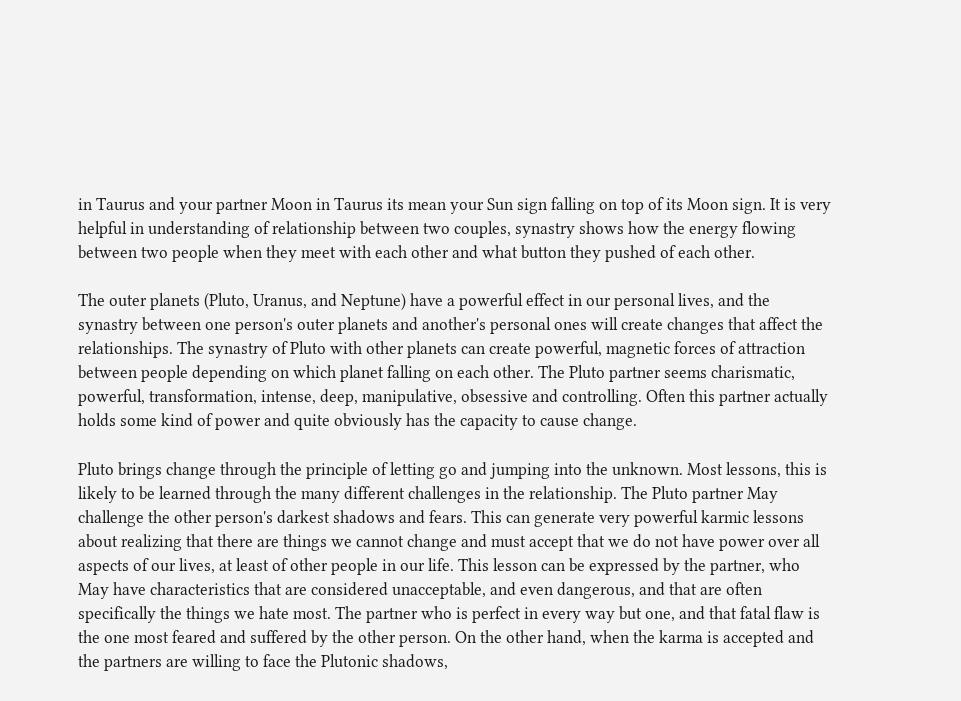in Taurus and your partner Moon in Taurus its mean your Sun sign falling on top of its Moon sign. It is very helpful in understanding of relationship between two couples, synastry shows how the energy flowing between two people when they meet with each other and what button they pushed of each other.

The outer planets (Pluto, Uranus, and Neptune) have a powerful effect in our personal lives, and the synastry between one person's outer planets and another's personal ones will create changes that affect the relationships. The synastry of Pluto with other planets can create powerful, magnetic forces of attraction between people depending on which planet falling on each other. The Pluto partner seems charismatic, powerful, transformation, intense, deep, manipulative, obsessive and controlling. Often this partner actually holds some kind of power and quite obviously has the capacity to cause change.

Pluto brings change through the principle of letting go and jumping into the unknown. Most lessons, this is likely to be learned through the many different challenges in the relationship. The Pluto partner May challenge the other person's darkest shadows and fears. This can generate very powerful karmic lessons about realizing that there are things we cannot change and must accept that we do not have power over all aspects of our lives, at least of other people in our life. This lesson can be expressed by the partner, who May have characteristics that are considered unacceptable, and even dangerous, and that are often specifically the things we hate most. The partner who is perfect in every way but one, and that fatal flaw is the one most feared and suffered by the other person. On the other hand, when the karma is accepted and the partners are willing to face the Plutonic shadows,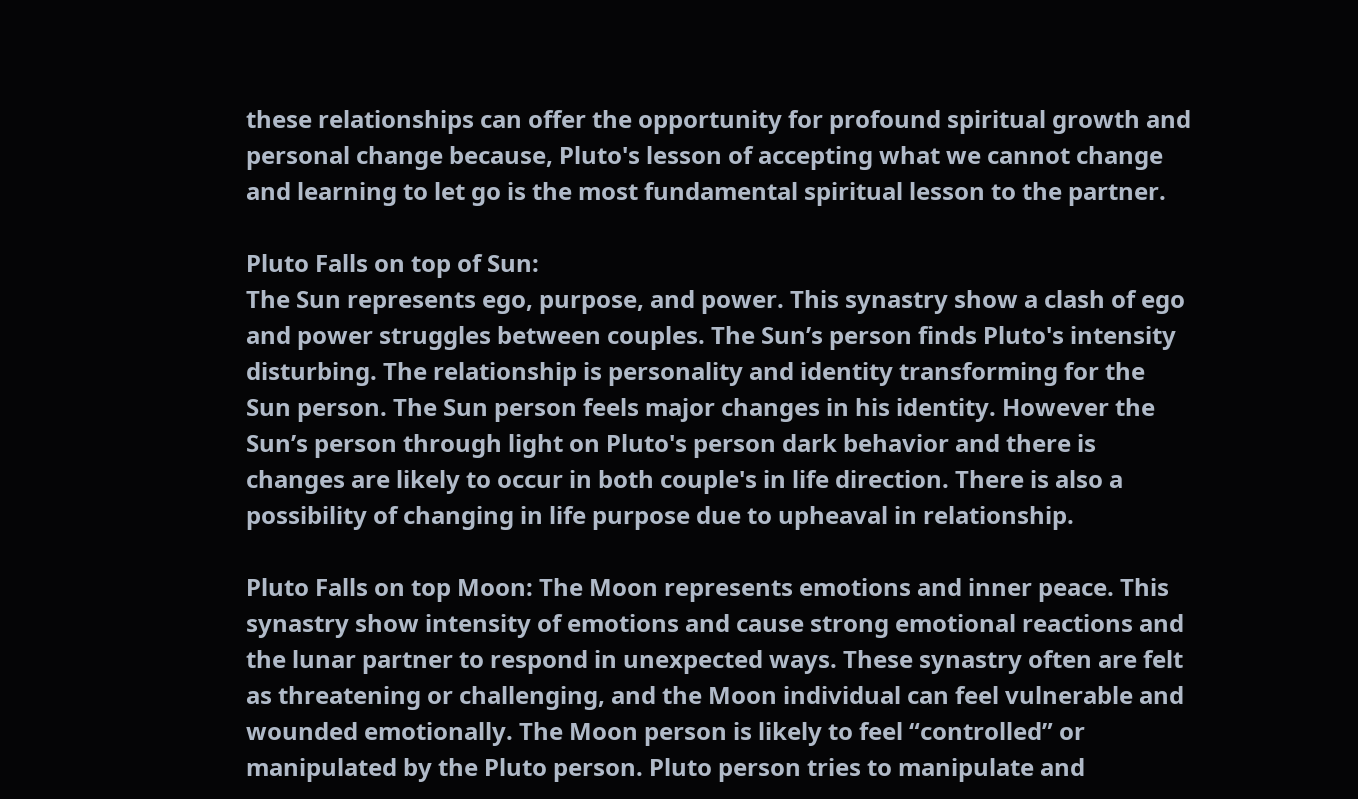these relationships can offer the opportunity for profound spiritual growth and personal change because, Pluto's lesson of accepting what we cannot change and learning to let go is the most fundamental spiritual lesson to the partner.

Pluto Falls on top of Sun:
The Sun represents ego, purpose, and power. This synastry show a clash of ego and power struggles between couples. The Sun’s person finds Pluto's intensity disturbing. The relationship is personality and identity transforming for the Sun person. The Sun person feels major changes in his identity. However the Sun’s person through light on Pluto's person dark behavior and there is changes are likely to occur in both couple's in life direction. There is also a possibility of changing in life purpose due to upheaval in relationship.

Pluto Falls on top Moon: The Moon represents emotions and inner peace. This synastry show intensity of emotions and cause strong emotional reactions and the lunar partner to respond in unexpected ways. These synastry often are felt as threatening or challenging, and the Moon individual can feel vulnerable and wounded emotionally. The Moon person is likely to feel “controlled” or manipulated by the Pluto person. Pluto person tries to manipulate and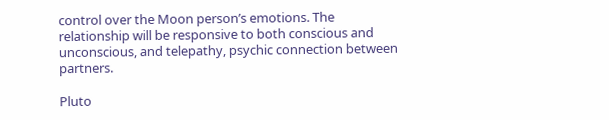control over the Moon person’s emotions. The relationship will be responsive to both conscious and unconscious, and telepathy, psychic connection between partners.

Pluto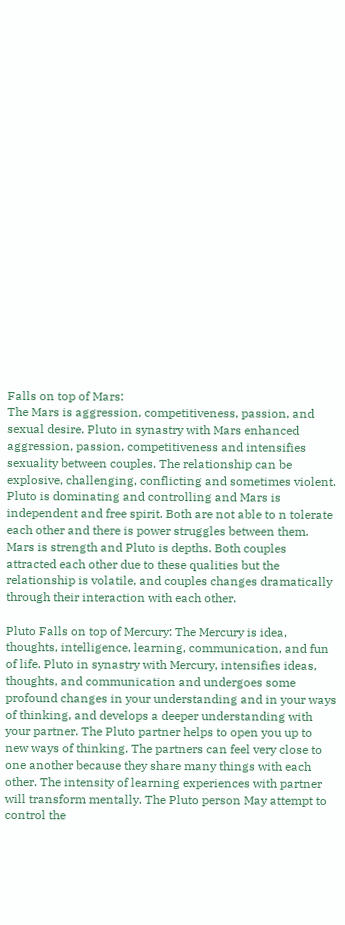Falls on top of Mars:
The Mars is aggression, competitiveness, passion, and sexual desire. Pluto in synastry with Mars enhanced aggression, passion, competitiveness and intensifies sexuality between couples. The relationship can be explosive, challenging, conflicting and sometimes violent. Pluto is dominating and controlling and Mars is independent and free spirit. Both are not able to n tolerate each other and there is power struggles between them. Mars is strength and Pluto is depths. Both couples attracted each other due to these qualities but the relationship is volatile, and couples changes dramatically through their interaction with each other.

Pluto Falls on top of Mercury: The Mercury is idea, thoughts, intelligence, learning, communication, and fun of life. Pluto in synastry with Mercury, intensifies ideas, thoughts, and communication and undergoes some profound changes in your understanding and in your ways of thinking, and develops a deeper understanding with your partner. The Pluto partner helps to open you up to new ways of thinking. The partners can feel very close to one another because they share many things with each other. The intensity of learning experiences with partner will transform mentally. The Pluto person May attempt to control the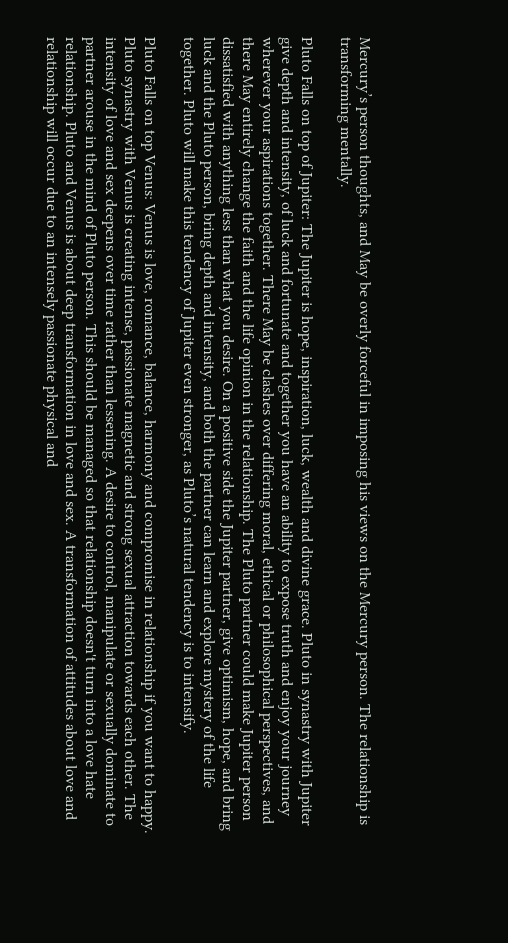Mercury’s person thoughts, and May be overly forceful in imposing his views on the Mercury person. The relationship is transforming mentally.

Pluto Falls on top of Jupiter: The Jupiter is hope, inspiration, luck, wealth and divine grace. Pluto in synastry with Jupiter give depth and intensity, of luck and fortunate and together you have an ability to expose truth and enjoy your journey wherever your aspirations together. There May be clashes over differing moral, ethical or philosophical perspectives, and there May entirely change the faith and the life opinion in the relationship. The Pluto partner could make Jupiter person dissatisfied with anything less than what you desire. On a positive side the Jupiter partner, give optimism, hope, and bring luck and the Pluto person, bring depth and intensity, and both the partner can learn and explore mystery of the life together. Pluto will make this tendency of Jupiter even stronger, as Pluto’s natural tendency is to intensify.

Pluto Falls on top Venus: Venus is love, romance, balance, harmony and compromise in relationship if you want to happy. Pluto synastry with Venus is creating intense, passionate magnetic and strong sexual attraction towards each other. The intensity of love and sex deepens over time rather than lessening. A desire to control, manipulate or sexually dominate to partner arouse in the mind of Pluto person. This should be managed so that relationship doesn't turn into a love hate relationship. Pluto and Venus is about deep transformation in love and sex. A transformation of attitudes about love and relationship will occur due to an intensely passionate physical and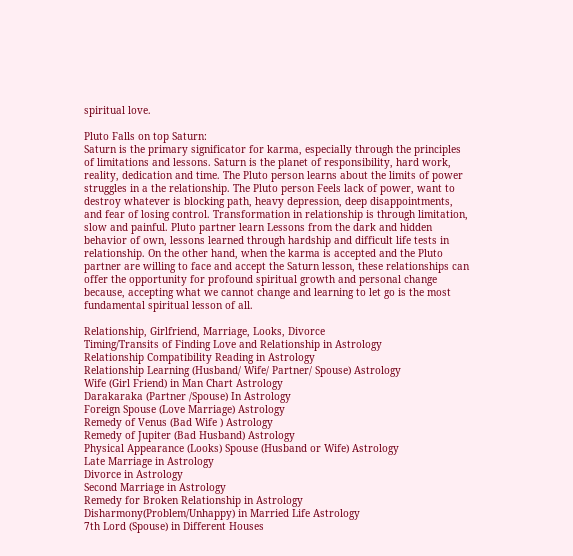spiritual love.

Pluto Falls on top Saturn:
Saturn is the primary significator for karma, especially through the principles of limitations and lessons. Saturn is the planet of responsibility, hard work, reality, dedication and time. The Pluto person learns about the limits of power struggles in a the relationship. The Pluto person Feels lack of power, want to destroy whatever is blocking path, heavy depression, deep disappointments, and fear of losing control. Transformation in relationship is through limitation, slow and painful. Pluto partner learn Lessons from the dark and hidden behavior of own, lessons learned through hardship and difficult life tests in relationship. On the other hand, when the karma is accepted and the Pluto partner are willing to face and accept the Saturn lesson, these relationships can offer the opportunity for profound spiritual growth and personal change because, accepting what we cannot change and learning to let go is the most fundamental spiritual lesson of all.

Relationship, Girlfriend, Marriage, Looks, Divorce
Timing/Transits of Finding Love and Relationship in Astrology
Relationship Compatibility Reading in Astrology
Relationship Learning (Husband/ Wife/ Partner/ Spouse) Astrology
Wife (Girl Friend) in Man Chart Astrology
Darakaraka (Partner /Spouse) In Astrology
Foreign Spouse (Love Marriage) Astrology
Remedy of Venus (Bad Wife ) Astrology
Remedy of Jupiter (Bad Husband) Astrology
Physical Appearance (Looks) Spouse (Husband or Wife) Astrology
Late Marriage in Astrology
Divorce in Astrology
Second Marriage in Astrology
Remedy for Broken Relationship in Astrology
Disharmony(Problem/Unhappy) in Married Life Astrology
7th Lord (Spouse) in Different Houses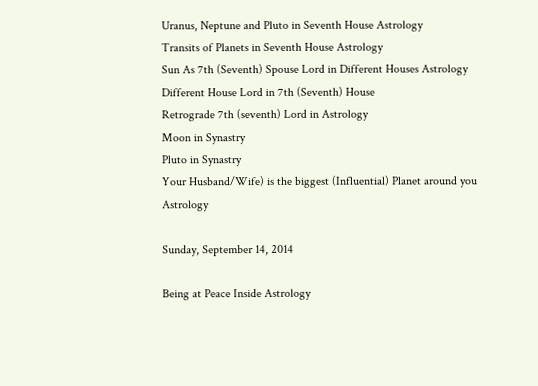Uranus, Neptune and Pluto in Seventh House Astrology
Transits of Planets in Seventh House Astrology
Sun As 7th (Seventh) Spouse Lord in Different Houses Astrology
Different House Lord in 7th (Seventh) House
Retrograde 7th (seventh) Lord in Astrology
Moon in Synastry
Pluto in Synastry
Your Husband/Wife) is the biggest (Influential) Planet around you Astrology

Sunday, September 14, 2014

Being at Peace Inside Astrology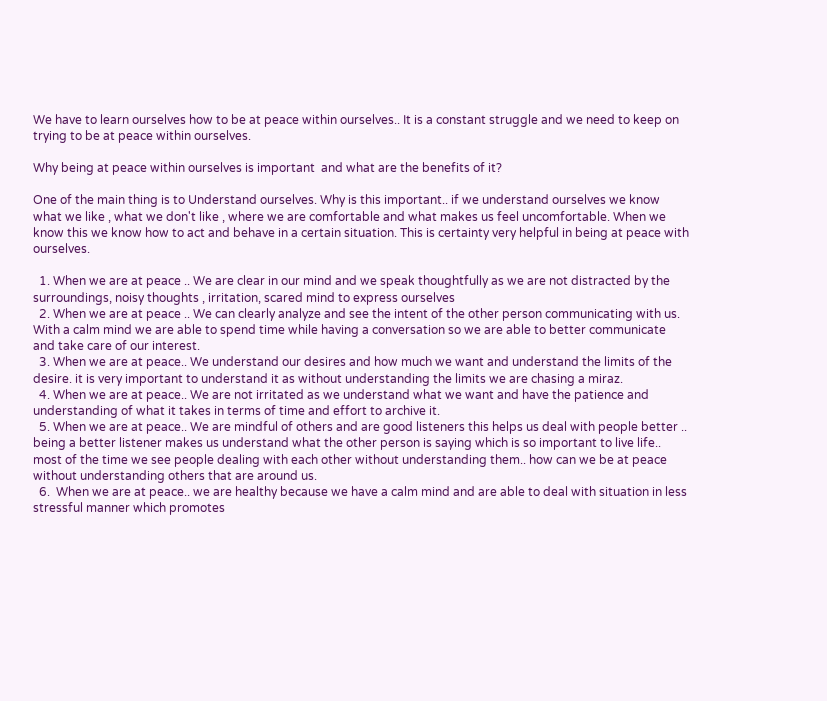We have to learn ourselves how to be at peace within ourselves.. It is a constant struggle and we need to keep on trying to be at peace within ourselves.

Why being at peace within ourselves is important  and what are the benefits of it?

One of the main thing is to Understand ourselves. Why is this important.. if we understand ourselves we know what we like , what we don't like , where we are comfortable and what makes us feel uncomfortable. When we know this we know how to act and behave in a certain situation. This is certainty very helpful in being at peace with ourselves.

  1. When we are at peace .. We are clear in our mind and we speak thoughtfully as we are not distracted by the surroundings, noisy thoughts , irritation, scared mind to express ourselves
  2. When we are at peace .. We can clearly analyze and see the intent of the other person communicating with us. With a calm mind we are able to spend time while having a conversation so we are able to better communicate and take care of our interest.
  3. When we are at peace.. We understand our desires and how much we want and understand the limits of the desire. it is very important to understand it as without understanding the limits we are chasing a miraz.
  4. When we are at peace.. We are not irritated as we understand what we want and have the patience and understanding of what it takes in terms of time and effort to archive it.
  5. When we are at peace.. We are mindful of others and are good listeners this helps us deal with people better .. being a better listener makes us understand what the other person is saying which is so important to live life.. most of the time we see people dealing with each other without understanding them.. how can we be at peace without understanding others that are around us.
  6.  When we are at peace.. we are healthy because we have a calm mind and are able to deal with situation in less stressful manner which promotes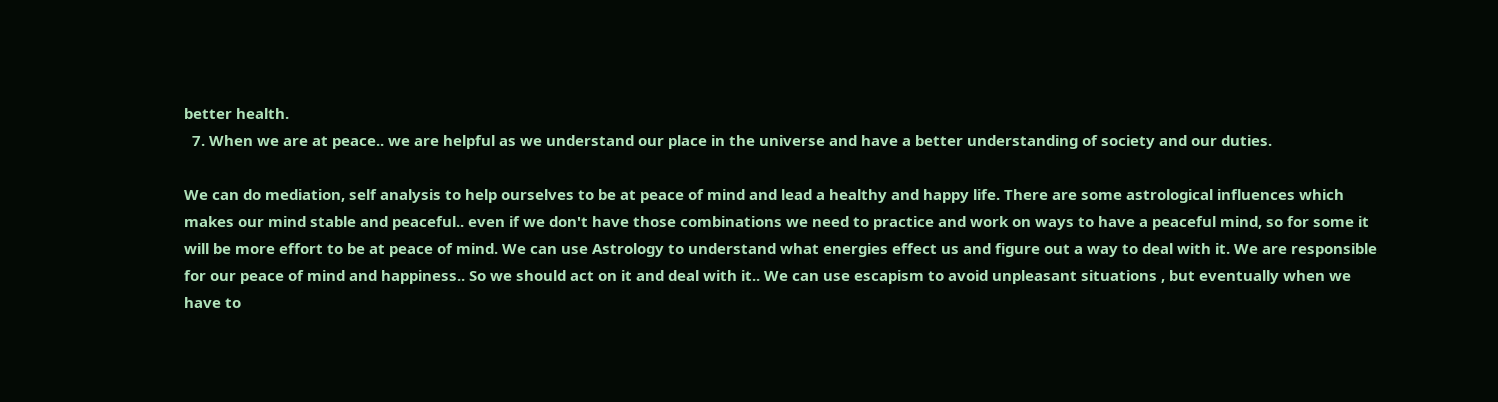better health.
  7. When we are at peace.. we are helpful as we understand our place in the universe and have a better understanding of society and our duties.

We can do mediation, self analysis to help ourselves to be at peace of mind and lead a healthy and happy life. There are some astrological influences which makes our mind stable and peaceful.. even if we don't have those combinations we need to practice and work on ways to have a peaceful mind, so for some it will be more effort to be at peace of mind. We can use Astrology to understand what energies effect us and figure out a way to deal with it. We are responsible for our peace of mind and happiness.. So we should act on it and deal with it.. We can use escapism to avoid unpleasant situations , but eventually when we have to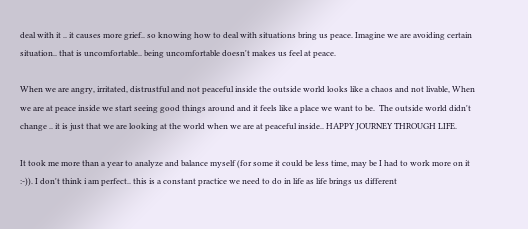deal with it .. it causes more grief.. so knowing how to deal with situations bring us peace. Imagine we are avoiding certain situation.. that is uncomfortable.. being uncomfortable doesn't makes us feel at peace.

When we are angry, irritated, distrustful and not peaceful inside the outside world looks like a chaos and not livable, When we are at peace inside we start seeing good things around and it feels like a place we want to be.  The outside world didn't change .. it is just that we are looking at the world when we are at peaceful inside.. HAPPY JOURNEY THROUGH LIFE.

It took me more than a year to analyze and balance myself (for some it could be less time, may be I had to work more on it :-)). I don't think i am perfect.. this is a constant practice we need to do in life as life brings us different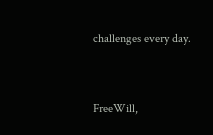challenges every day.


FreeWill,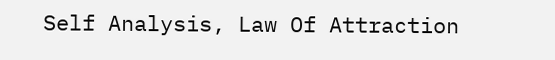Self Analysis, Law Of Attraction